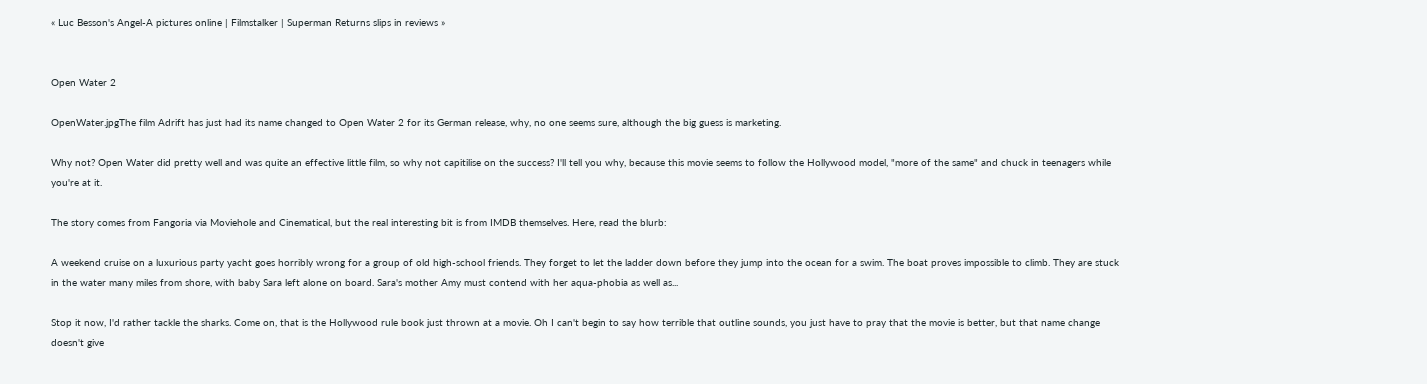« Luc Besson's Angel-A pictures online | Filmstalker | Superman Returns slips in reviews »


Open Water 2

OpenWater.jpgThe film Adrift has just had its name changed to Open Water 2 for its German release, why, no one seems sure, although the big guess is marketing.

Why not? Open Water did pretty well and was quite an effective little film, so why not capitilise on the success? I'll tell you why, because this movie seems to follow the Hollywood model, "more of the same" and chuck in teenagers while you're at it.

The story comes from Fangoria via Moviehole and Cinematical, but the real interesting bit is from IMDB themselves. Here, read the blurb:

A weekend cruise on a luxurious party yacht goes horribly wrong for a group of old high-school friends. They forget to let the ladder down before they jump into the ocean for a swim. The boat proves impossible to climb. They are stuck in the water many miles from shore, with baby Sara left alone on board. Sara's mother Amy must contend with her aqua-phobia as well as...

Stop it now, I'd rather tackle the sharks. Come on, that is the Hollywood rule book just thrown at a movie. Oh I can't begin to say how terrible that outline sounds, you just have to pray that the movie is better, but that name change doesn't give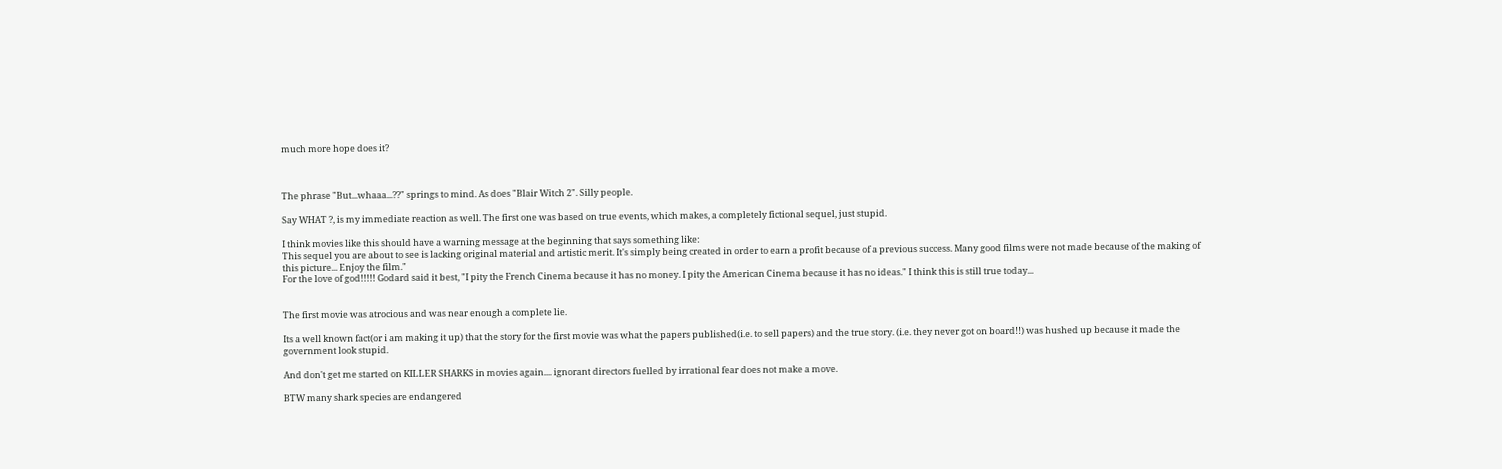much more hope does it?



The phrase "But...whaaa...??" springs to mind. As does "Blair Witch 2". Silly people.

Say WHAT ?, is my immediate reaction as well. The first one was based on true events, which makes, a completely fictional sequel, just stupid.

I think movies like this should have a warning message at the beginning that says something like:
This sequel you are about to see is lacking original material and artistic merit. It's simply being created in order to earn a profit because of a previous success. Many good films were not made because of the making of this picture... Enjoy the film."
For the love of god!!!!! Godard said it best, "I pity the French Cinema because it has no money. I pity the American Cinema because it has no ideas." I think this is still true today...


The first movie was atrocious and was near enough a complete lie.

Its a well known fact(or i am making it up) that the story for the first movie was what the papers published(i.e. to sell papers) and the true story. (i.e. they never got on board!!) was hushed up because it made the government look stupid.

And don't get me started on KILLER SHARKS in movies again.... ignorant directors fuelled by irrational fear does not make a move.

BTW many shark species are endangered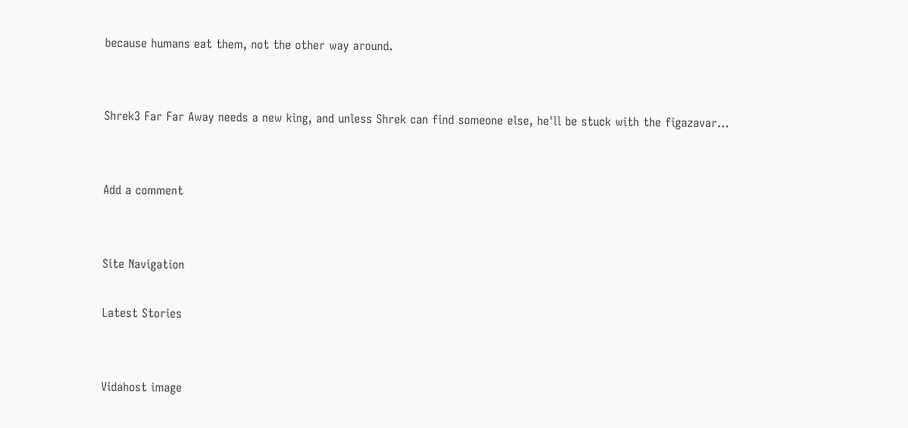because humans eat them, not the other way around.


Shrek3 Far Far Away needs a new king, and unless Shrek can find someone else, he'll be stuck with the figazavar...


Add a comment


Site Navigation

Latest Stories


Vidahost image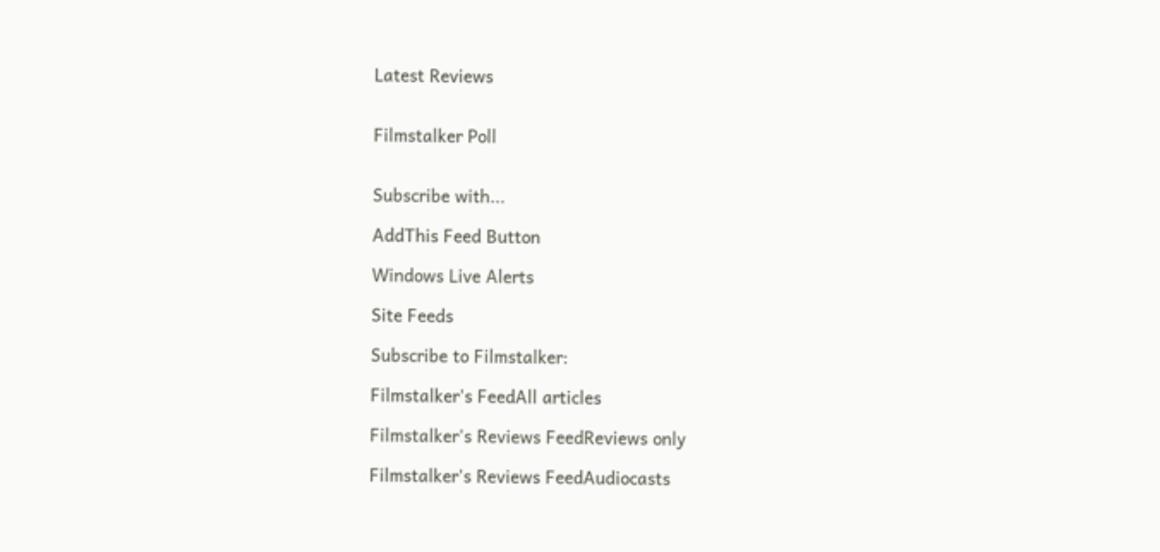Latest Reviews


Filmstalker Poll


Subscribe with...

AddThis Feed Button

Windows Live Alerts

Site Feeds

Subscribe to Filmstalker:

Filmstalker's FeedAll articles

Filmstalker's Reviews FeedReviews only

Filmstalker's Reviews FeedAudiocasts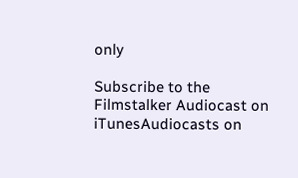only

Subscribe to the Filmstalker Audiocast on iTunesAudiocasts on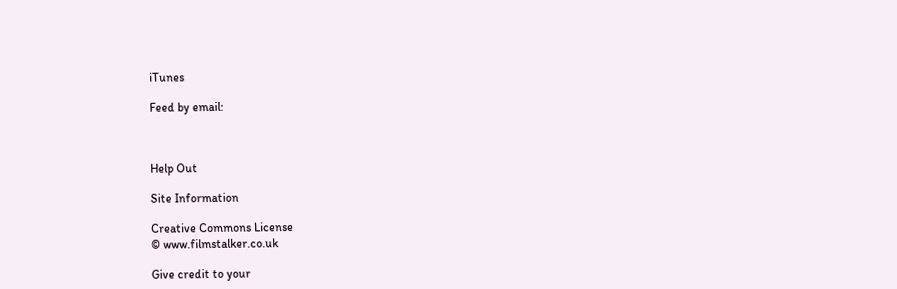iTunes

Feed by email:



Help Out

Site Information

Creative Commons License
© www.filmstalker.co.uk

Give credit to your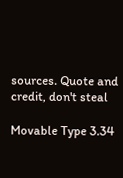sources. Quote and credit, don't steal

Movable Type 3.34